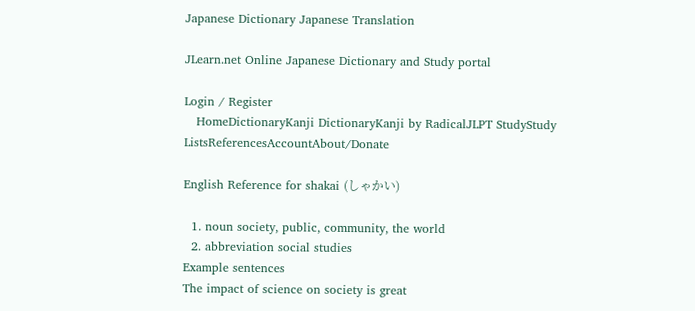Japanese Dictionary Japanese Translation

JLearn.net Online Japanese Dictionary and Study portal

Login / Register
   HomeDictionaryKanji DictionaryKanji by RadicalJLPT StudyStudy ListsReferencesAccountAbout/Donate

English Reference for shakai (しゃかい)

  1. noun society, public, community, the world
  2. abbreviation social studies
Example sentences
The impact of science on society is great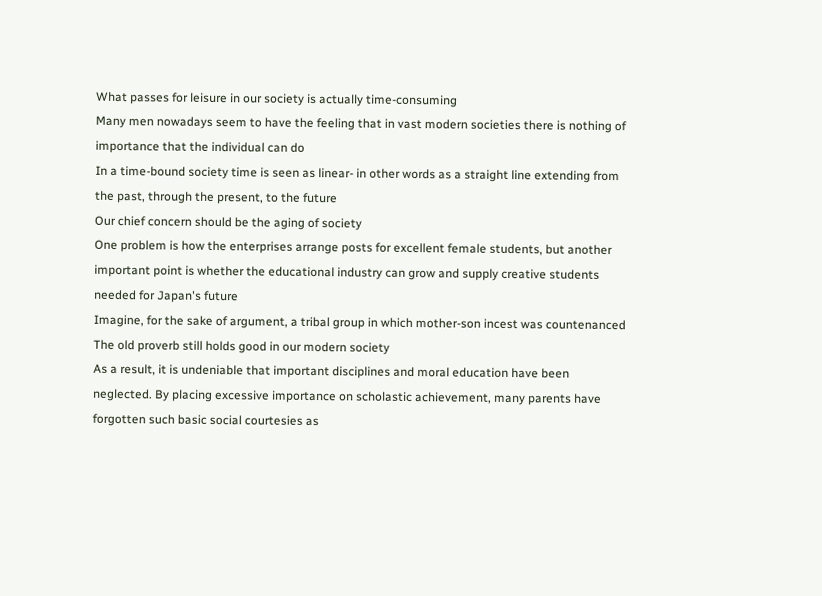What passes for leisure in our society is actually time-consuming
Many men nowadays seem to have the feeling that in vast modern societies there is nothing of importance that the individual can do
In a time-bound society time is seen as linear- in other words as a straight line extending from the past, through the present, to the future
Our chief concern should be the aging of society
One problem is how the enterprises arrange posts for excellent female students, but another important point is whether the educational industry can grow and supply creative students needed for Japan's future
Imagine, for the sake of argument, a tribal group in which mother-son incest was countenanced
The old proverb still holds good in our modern society
As a result, it is undeniable that important disciplines and moral education have been neglected. By placing excessive importance on scholastic achievement, many parents have forgotten such basic social courtesies as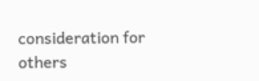consideration for others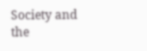Society and the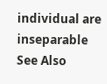individual are inseparable
See Also